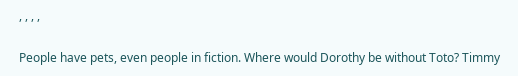, , , ,

People have pets, even people in fiction. Where would Dorothy be without Toto? Timmy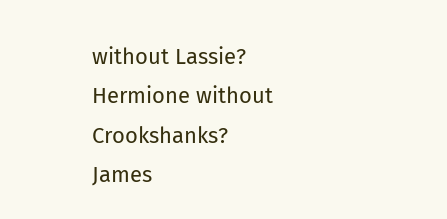without Lassie? Hermione without Crookshanks? James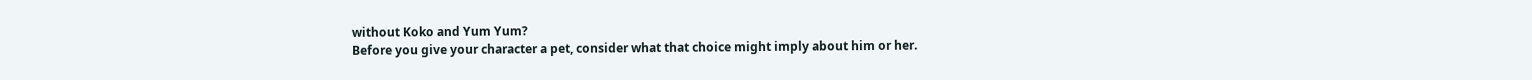without Koko and Yum Yum?
Before you give your character a pet, consider what that choice might imply about him or her.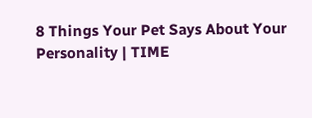8 Things Your Pet Says About Your Personality | TIME